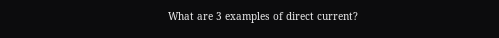What are 3 examples of direct current?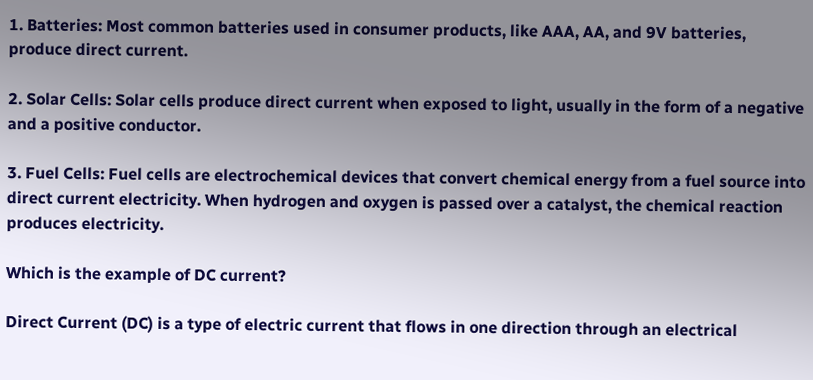1. Batteries: Most common batteries used in consumer products, like AAA, AA, and 9V batteries, produce direct current.

2. Solar Cells: Solar cells produce direct current when exposed to light, usually in the form of a negative and a positive conductor.

3. Fuel Cells: Fuel cells are electrochemical devices that convert chemical energy from a fuel source into direct current electricity. When hydrogen and oxygen is passed over a catalyst, the chemical reaction produces electricity.

Which is the example of DC current?

Direct Current (DC) is a type of electric current that flows in one direction through an electrical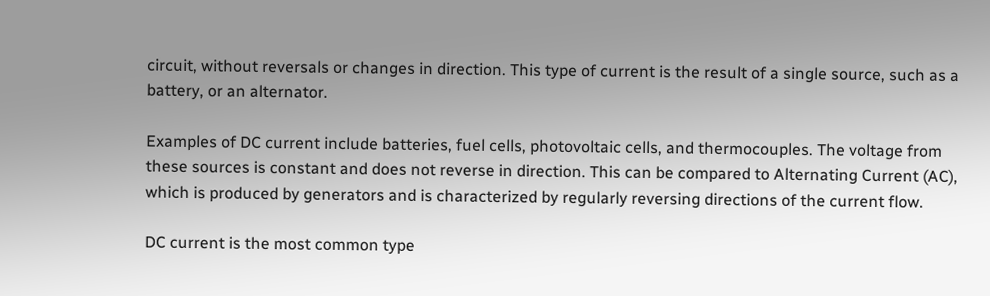circuit, without reversals or changes in direction. This type of current is the result of a single source, such as a battery, or an alternator.

Examples of DC current include batteries, fuel cells, photovoltaic cells, and thermocouples. The voltage from these sources is constant and does not reverse in direction. This can be compared to Alternating Current (AC), which is produced by generators and is characterized by regularly reversing directions of the current flow.

DC current is the most common type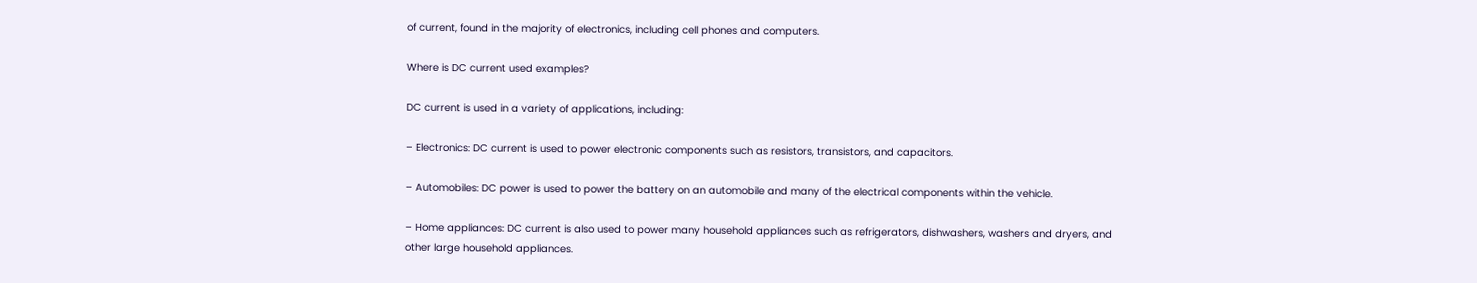of current, found in the majority of electronics, including cell phones and computers.

Where is DC current used examples?

DC current is used in a variety of applications, including:

– Electronics: DC current is used to power electronic components such as resistors, transistors, and capacitors.

– Automobiles: DC power is used to power the battery on an automobile and many of the electrical components within the vehicle.

– Home appliances: DC current is also used to power many household appliances such as refrigerators, dishwashers, washers and dryers, and other large household appliances.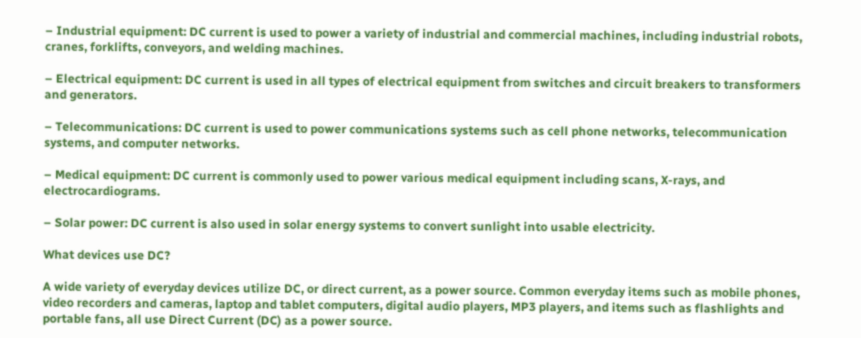– Industrial equipment: DC current is used to power a variety of industrial and commercial machines, including industrial robots, cranes, forklifts, conveyors, and welding machines.

– Electrical equipment: DC current is used in all types of electrical equipment from switches and circuit breakers to transformers and generators.

– Telecommunications: DC current is used to power communications systems such as cell phone networks, telecommunication systems, and computer networks.

– Medical equipment: DC current is commonly used to power various medical equipment including scans, X-rays, and electrocardiograms.

– Solar power: DC current is also used in solar energy systems to convert sunlight into usable electricity.

What devices use DC?

A wide variety of everyday devices utilize DC, or direct current, as a power source. Common everyday items such as mobile phones, video recorders and cameras, laptop and tablet computers, digital audio players, MP3 players, and items such as flashlights and portable fans, all use Direct Current (DC) as a power source.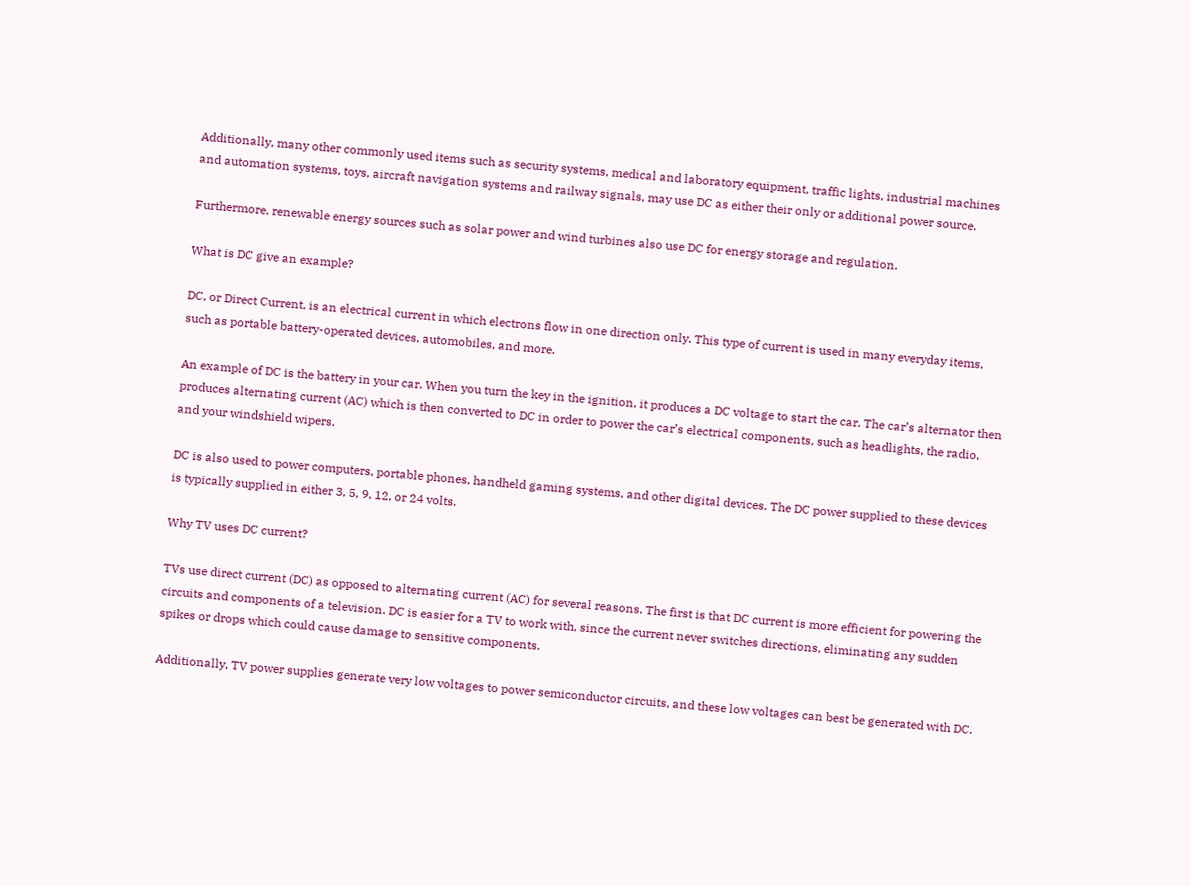Additionally, many other commonly used items such as security systems, medical and laboratory equipment, traffic lights, industrial machines and automation systems, toys, aircraft navigation systems and railway signals, may use DC as either their only or additional power source.

Furthermore, renewable energy sources such as solar power and wind turbines also use DC for energy storage and regulation.

What is DC give an example?

DC, or Direct Current, is an electrical current in which electrons flow in one direction only. This type of current is used in many everyday items, such as portable battery-operated devices, automobiles, and more.

An example of DC is the battery in your car. When you turn the key in the ignition, it produces a DC voltage to start the car. The car’s alternator then produces alternating current (AC) which is then converted to DC in order to power the car’s electrical components, such as headlights, the radio, and your windshield wipers.

DC is also used to power computers, portable phones, handheld gaming systems, and other digital devices. The DC power supplied to these devices is typically supplied in either 3, 5, 9, 12, or 24 volts.

Why TV uses DC current?

TVs use direct current (DC) as opposed to alternating current (AC) for several reasons. The first is that DC current is more efficient for powering the circuits and components of a television. DC is easier for a TV to work with, since the current never switches directions, eliminating any sudden spikes or drops which could cause damage to sensitive components.

Additionally, TV power supplies generate very low voltages to power semiconductor circuits, and these low voltages can best be generated with DC.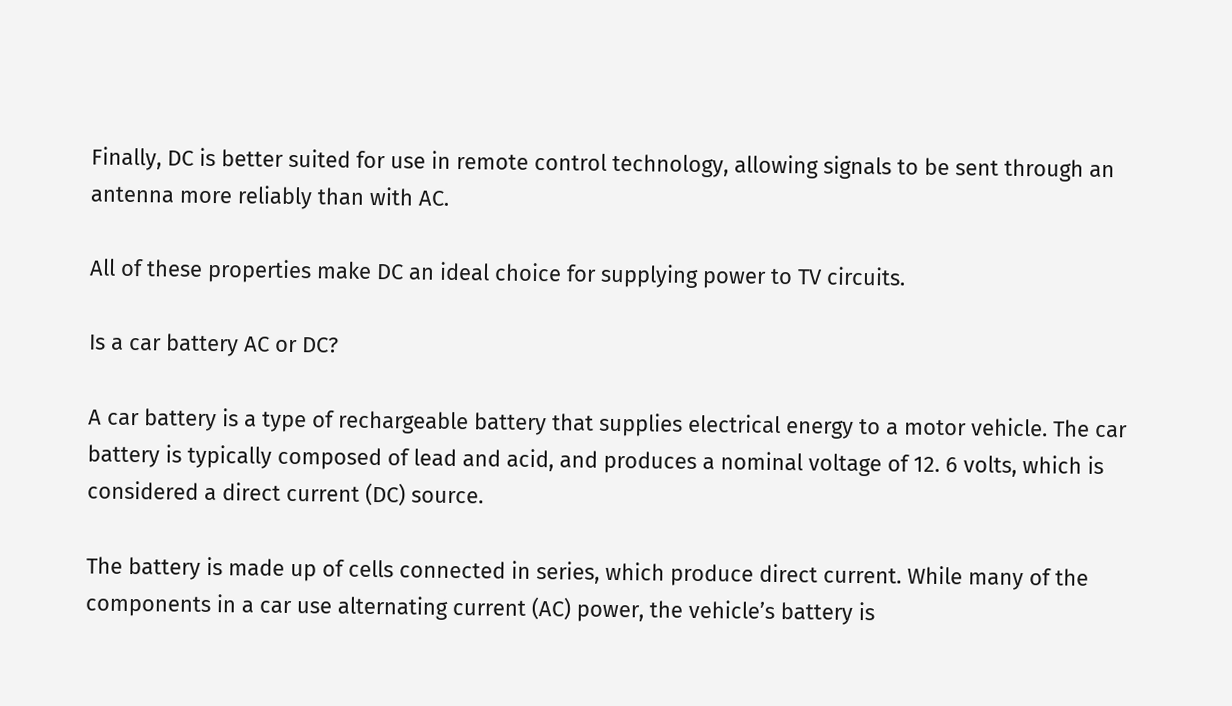Finally, DC is better suited for use in remote control technology, allowing signals to be sent through an antenna more reliably than with AC.

All of these properties make DC an ideal choice for supplying power to TV circuits.

Is a car battery AC or DC?

A car battery is a type of rechargeable battery that supplies electrical energy to a motor vehicle. The car battery is typically composed of lead and acid, and produces a nominal voltage of 12. 6 volts, which is considered a direct current (DC) source.

The battery is made up of cells connected in series, which produce direct current. While many of the components in a car use alternating current (AC) power, the vehicle’s battery is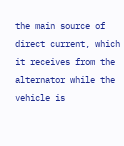the main source of direct current, which it receives from the alternator while the vehicle is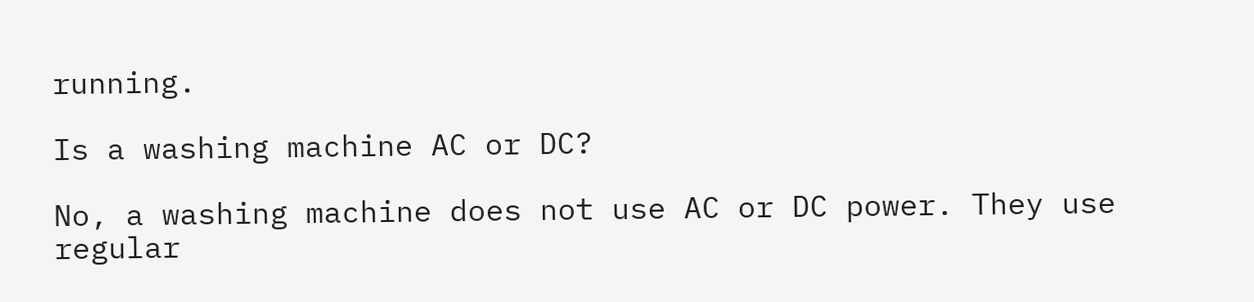running.

Is a washing machine AC or DC?

No, a washing machine does not use AC or DC power. They use regular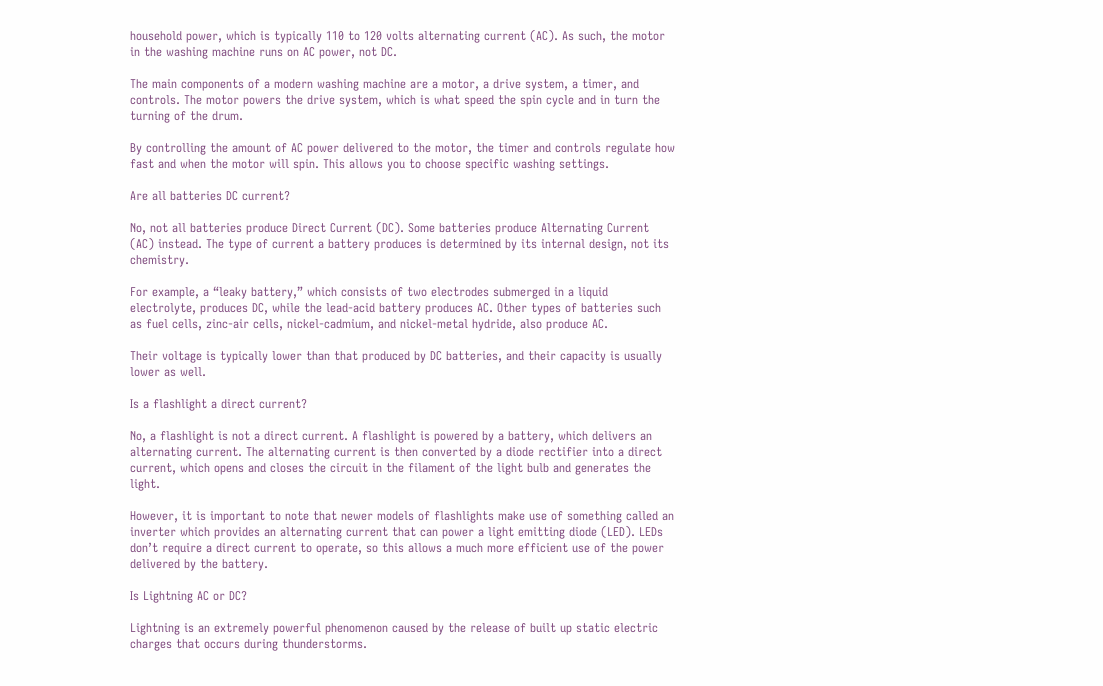household power, which is typically 110 to 120 volts alternating current (AC). As such, the motor in the washing machine runs on AC power, not DC.

The main components of a modern washing machine are a motor, a drive system, a timer, and controls. The motor powers the drive system, which is what speed the spin cycle and in turn the turning of the drum.

By controlling the amount of AC power delivered to the motor, the timer and controls regulate how fast and when the motor will spin. This allows you to choose specific washing settings.

Are all batteries DC current?

No, not all batteries produce Direct Current (DC). Some batteries produce Alternating Current (AC) instead. The type of current a battery produces is determined by its internal design, not its chemistry.

For example, a “leaky battery,” which consists of two electrodes submerged in a liquid electrolyte, produces DC, while the lead-acid battery produces AC. Other types of batteries such as fuel cells, zinc-air cells, nickel-cadmium, and nickel-metal hydride, also produce AC.

Their voltage is typically lower than that produced by DC batteries, and their capacity is usually lower as well.

Is a flashlight a direct current?

No, a flashlight is not a direct current. A flashlight is powered by a battery, which delivers an alternating current. The alternating current is then converted by a diode rectifier into a direct current, which opens and closes the circuit in the filament of the light bulb and generates the light.

However, it is important to note that newer models of flashlights make use of something called an inverter which provides an alternating current that can power a light emitting diode (LED). LEDs don’t require a direct current to operate, so this allows a much more efficient use of the power delivered by the battery.

Is Lightning AC or DC?

Lightning is an extremely powerful phenomenon caused by the release of built up static electric charges that occurs during thunderstorms.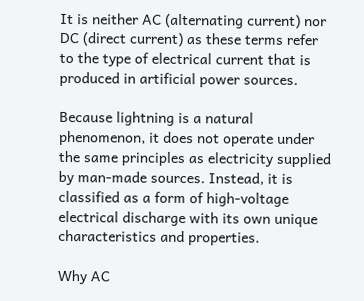It is neither AC (alternating current) nor DC (direct current) as these terms refer to the type of electrical current that is produced in artificial power sources.

Because lightning is a natural phenomenon, it does not operate under the same principles as electricity supplied by man-made sources. Instead, it is classified as a form of high-voltage electrical discharge with its own unique characteristics and properties.

Why AC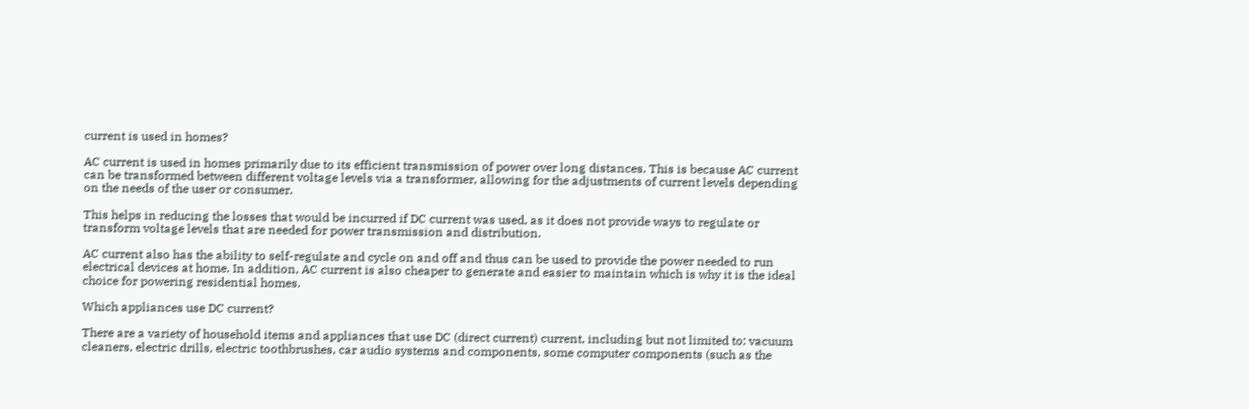current is used in homes?

AC current is used in homes primarily due to its efficient transmission of power over long distances. This is because AC current can be transformed between different voltage levels via a transformer, allowing for the adjustments of current levels depending on the needs of the user or consumer.

This helps in reducing the losses that would be incurred if DC current was used, as it does not provide ways to regulate or transform voltage levels that are needed for power transmission and distribution.

AC current also has the ability to self-regulate and cycle on and off and thus can be used to provide the power needed to run electrical devices at home. In addition, AC current is also cheaper to generate and easier to maintain which is why it is the ideal choice for powering residential homes.

Which appliances use DC current?

There are a variety of household items and appliances that use DC (direct current) current, including but not limited to: vacuum cleaners, electric drills, electric toothbrushes, car audio systems and components, some computer components (such as the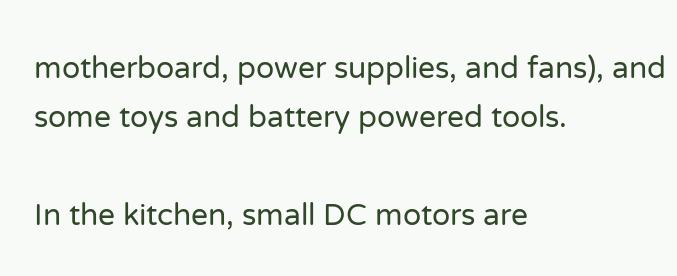motherboard, power supplies, and fans), and some toys and battery powered tools.

In the kitchen, small DC motors are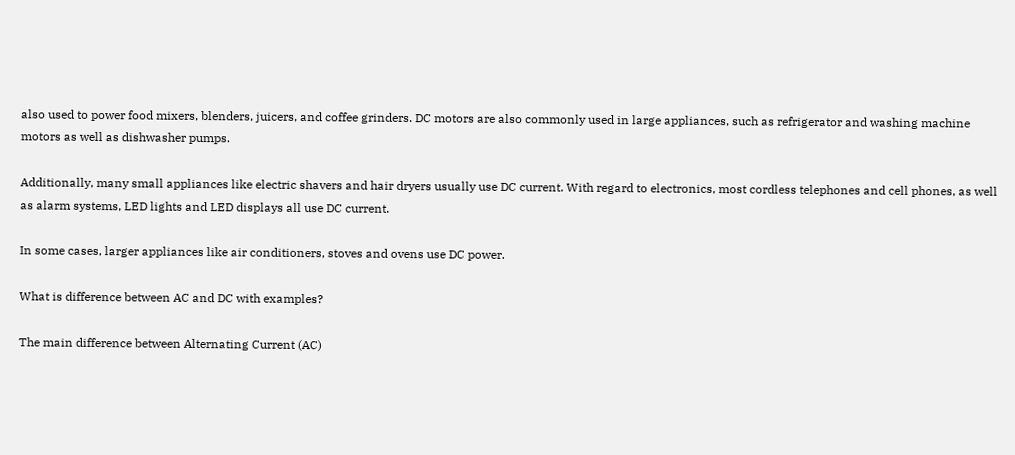also used to power food mixers, blenders, juicers, and coffee grinders. DC motors are also commonly used in large appliances, such as refrigerator and washing machine motors as well as dishwasher pumps.

Additionally, many small appliances like electric shavers and hair dryers usually use DC current. With regard to electronics, most cordless telephones and cell phones, as well as alarm systems, LED lights and LED displays all use DC current.

In some cases, larger appliances like air conditioners, stoves and ovens use DC power.

What is difference between AC and DC with examples?

The main difference between Alternating Current (AC)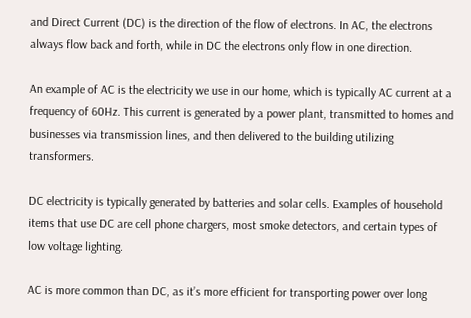and Direct Current (DC) is the direction of the flow of electrons. In AC, the electrons always flow back and forth, while in DC the electrons only flow in one direction.

An example of AC is the electricity we use in our home, which is typically AC current at a frequency of 60Hz. This current is generated by a power plant, transmitted to homes and businesses via transmission lines, and then delivered to the building utilizing transformers.

DC electricity is typically generated by batteries and solar cells. Examples of household items that use DC are cell phone chargers, most smoke detectors, and certain types of low voltage lighting.

AC is more common than DC, as it’s more efficient for transporting power over long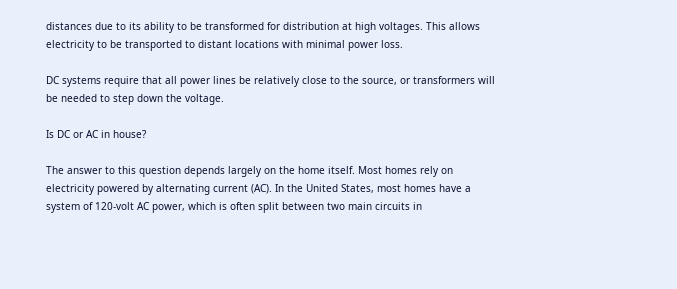distances due to its ability to be transformed for distribution at high voltages. This allows electricity to be transported to distant locations with minimal power loss.

DC systems require that all power lines be relatively close to the source, or transformers will be needed to step down the voltage.

Is DC or AC in house?

The answer to this question depends largely on the home itself. Most homes rely on electricity powered by alternating current (AC). In the United States, most homes have a system of 120-volt AC power, which is often split between two main circuits in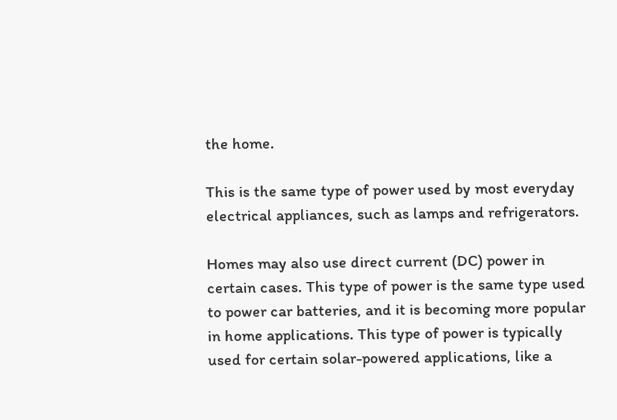the home.

This is the same type of power used by most everyday electrical appliances, such as lamps and refrigerators.

Homes may also use direct current (DC) power in certain cases. This type of power is the same type used to power car batteries, and it is becoming more popular in home applications. This type of power is typically used for certain solar-powered applications, like a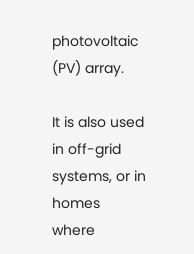photovoltaic (PV) array.

It is also used in off-grid systems, or in homes where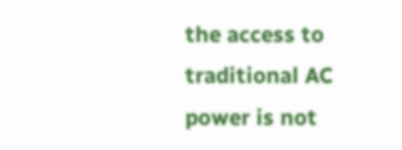the access to traditional AC power is not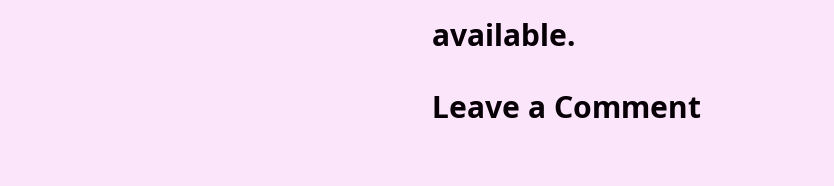available.

Leave a Comment